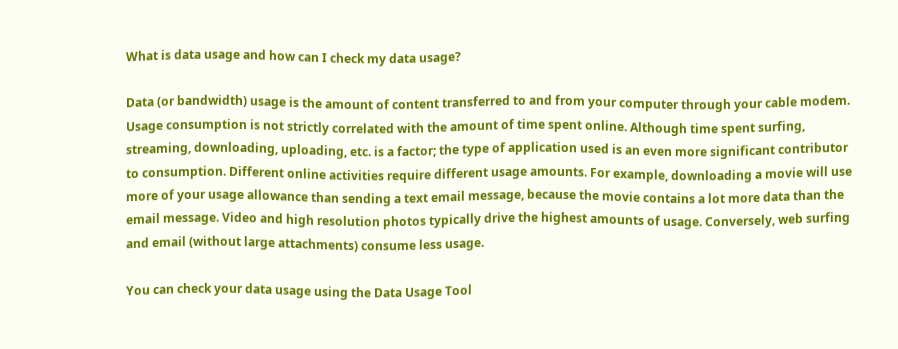What is data usage and how can I check my data usage?

Data (or bandwidth) usage is the amount of content transferred to and from your computer through your cable modem. Usage consumption is not strictly correlated with the amount of time spent online. Although time spent surfing, streaming, downloading, uploading, etc. is a factor; the type of application used is an even more significant contributor to consumption. Different online activities require different usage amounts. For example, downloading a movie will use more of your usage allowance than sending a text email message, because the movie contains a lot more data than the email message. Video and high resolution photos typically drive the highest amounts of usage. Conversely, web surfing and email (without large attachments) consume less usage.

You can check your data usage using the Data Usage Tool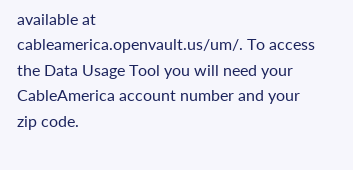available at cableamerica.openvault.us/um/. To access the Data Usage Tool you will need your CableAmerica account number and your zip code.